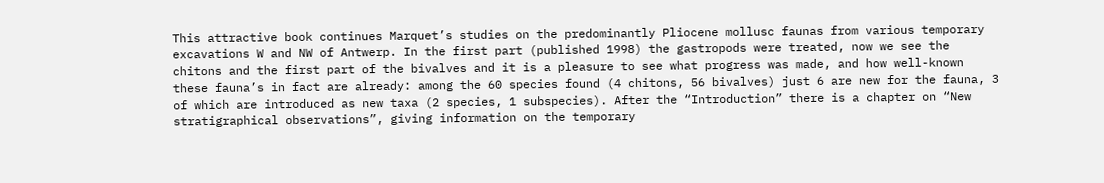This attractive book continues Marquet’s studies on the predominantly Pliocene mollusc faunas from various temporary excavations W and NW of Antwerp. In the first part (published 1998) the gastropods were treated, now we see the chitons and the first part of the bivalves and it is a pleasure to see what progress was made, and how well-known these fauna’s in fact are already: among the 60 species found (4 chitons, 56 bivalves) just 6 are new for the fauna, 3 of which are introduced as new taxa (2 species, 1 subspecies). After the “Introduction” there is a chapter on “New stratigraphical observations”, giving information on the temporary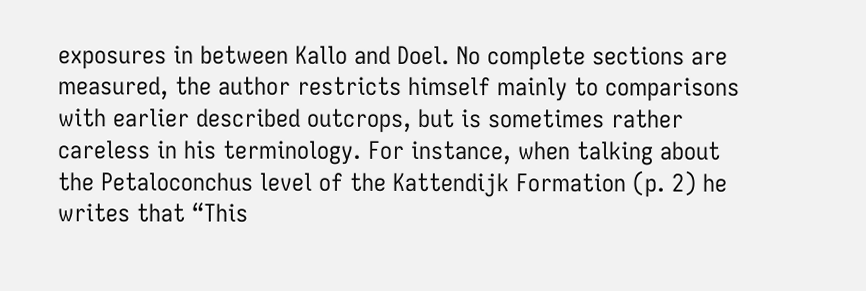exposures in between Kallo and Doel. No complete sections are measured, the author restricts himself mainly to comparisons with earlier described outcrops, but is sometimes rather careless in his terminology. For instance, when talking about the Petaloconchus level of the Kattendijk Formation (p. 2) he writes that “This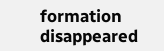formation disappeared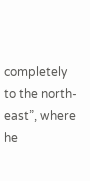completely to the north-east”, where he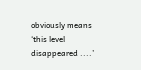obviously means ‘this level disappeared ....’